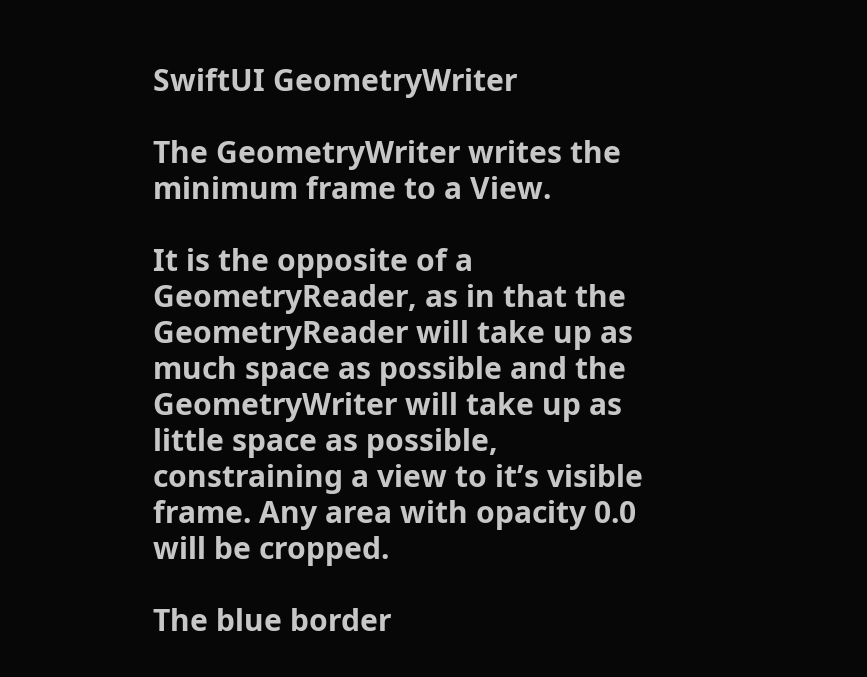SwiftUI GeometryWriter

The GeometryWriter writes the minimum frame to a View.

It is the opposite of a GeometryReader, as in that the GeometryReader will take up as much space as possible and the GeometryWriter will take up as little space as possible, constraining a view to it’s visible frame. Any area with opacity 0.0 will be cropped.

The blue border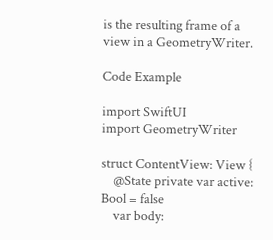is the resulting frame of a view in a GeometryWriter.

Code Example

import SwiftUI
import GeometryWriter

struct ContentView: View {
    @State private var active: Bool = false
    var body: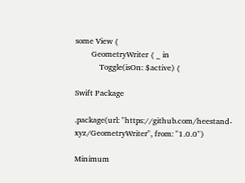some View {
        GeometryWriter { _ in
            Toggle(isOn: $active) {

Swift Package

.package(url: "https://github.com/heestand-xyz/GeometryWriter", from: "1.0.0")

Minimum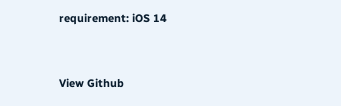requirement: iOS 14


View Github